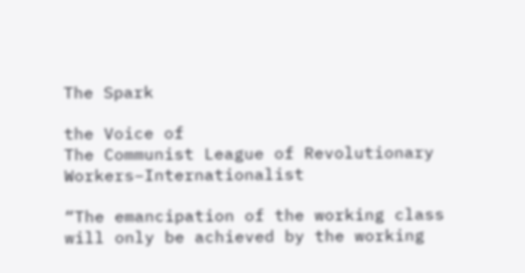The Spark

the Voice of
The Communist League of Revolutionary Workers–Internationalist

“The emancipation of the working class will only be achieved by the working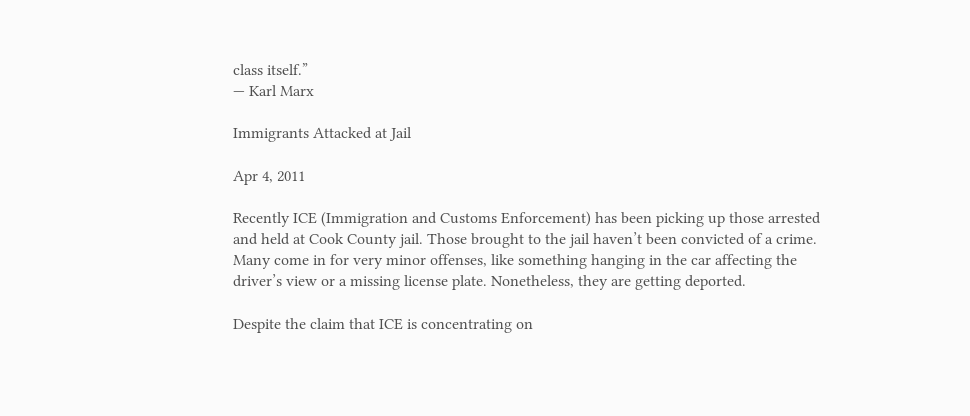class itself.”
— Karl Marx

Immigrants Attacked at Jail

Apr 4, 2011

Recently ICE (Immigration and Customs Enforcement) has been picking up those arrested and held at Cook County jail. Those brought to the jail haven’t been convicted of a crime. Many come in for very minor offenses, like something hanging in the car affecting the driver’s view or a missing license plate. Nonetheless, they are getting deported.

Despite the claim that ICE is concentrating on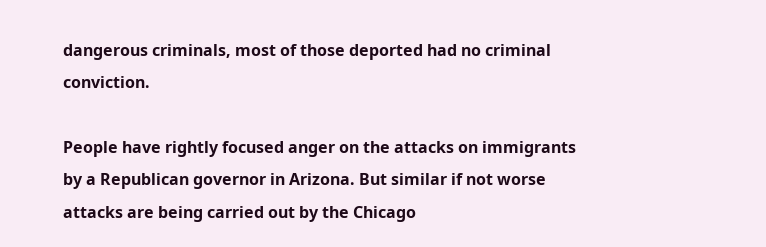dangerous criminals, most of those deported had no criminal conviction.

People have rightly focused anger on the attacks on immigrants by a Republican governor in Arizona. But similar if not worse attacks are being carried out by the Chicago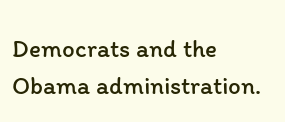Democrats and the Obama administration.